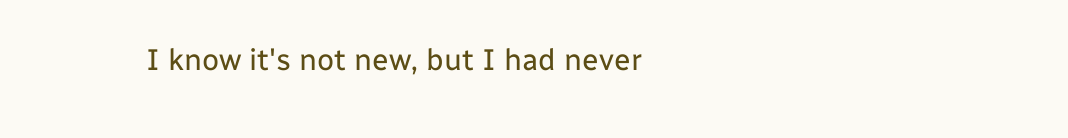I know it's not new, but I had never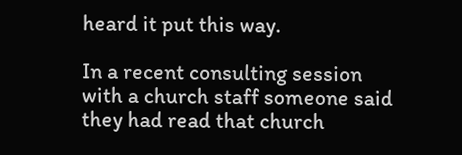heard it put this way.

In a recent consulting session with a church staff someone said they had read that church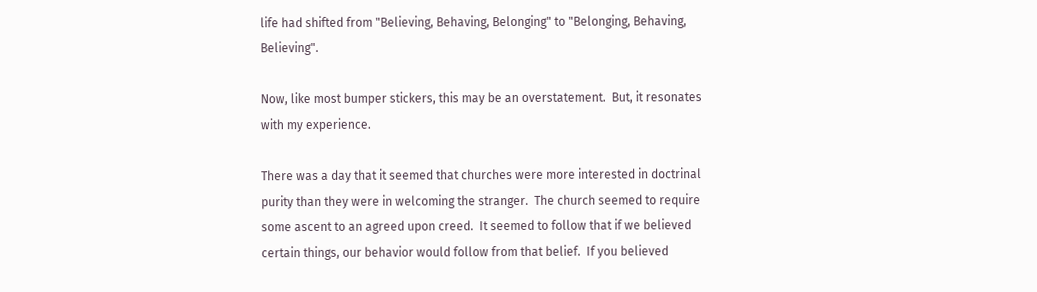life had shifted from "Believing, Behaving, Belonging" to "Belonging, Behaving, Believing".

Now, like most bumper stickers, this may be an overstatement.  But, it resonates with my experience.

There was a day that it seemed that churches were more interested in doctrinal purity than they were in welcoming the stranger.  The church seemed to require some ascent to an agreed upon creed.  It seemed to follow that if we believed certain things, our behavior would follow from that belief.  If you believed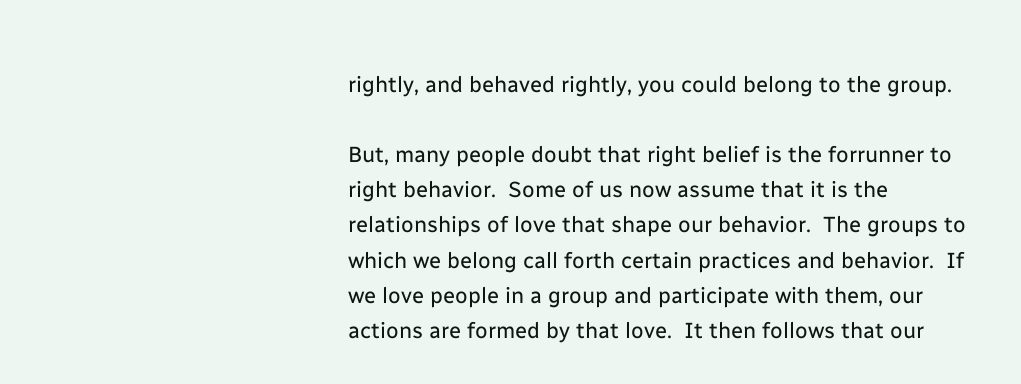rightly, and behaved rightly, you could belong to the group.

But, many people doubt that right belief is the forrunner to right behavior.  Some of us now assume that it is the relationships of love that shape our behavior.  The groups to which we belong call forth certain practices and behavior.  If we love people in a group and participate with them, our actions are formed by that love.  It then follows that our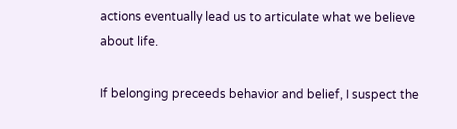actions eventually lead us to articulate what we believe about life.

If belonging preceeds behavior and belief, I suspect the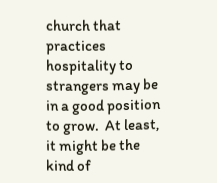church that practices hospitality to strangers may be in a good position to grow.  At least, it might be the kind of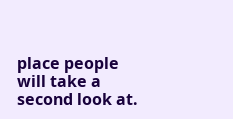place people will take a second look at.